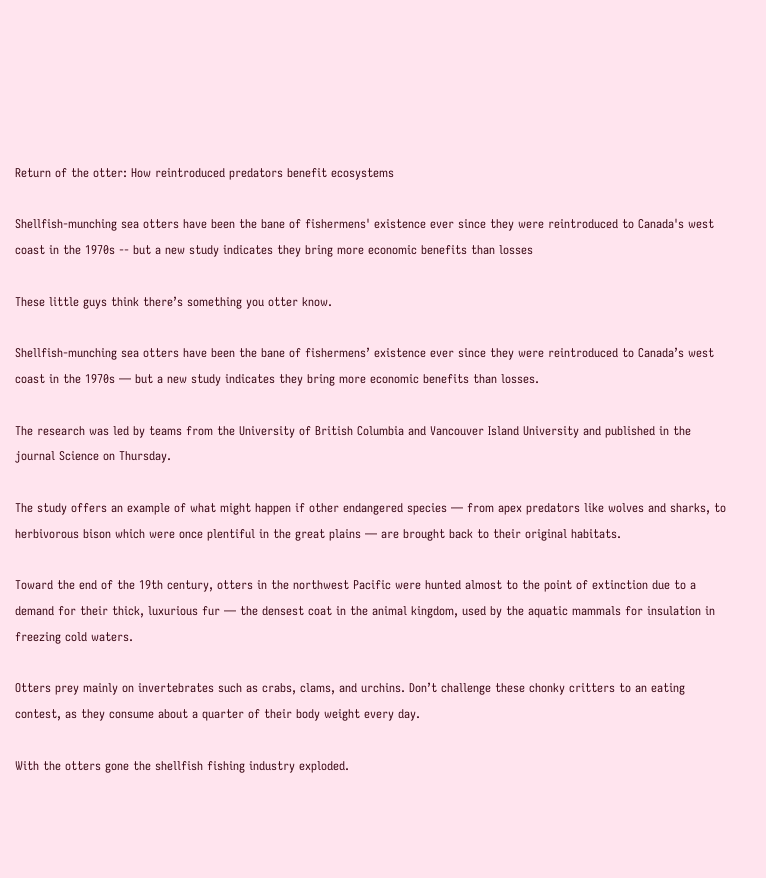Return of the otter: How reintroduced predators benefit ecosystems

Shellfish-munching sea otters have been the bane of fishermens' existence ever since they were reintroduced to Canada's west coast in the 1970s -- but a new study indicates they bring more economic benefits than losses

These little guys think there’s something you otter know.

Shellfish-munching sea otters have been the bane of fishermens’ existence ever since they were reintroduced to Canada’s west coast in the 1970s — but a new study indicates they bring more economic benefits than losses.

The research was led by teams from the University of British Columbia and Vancouver Island University and published in the journal Science on Thursday.

The study offers an example of what might happen if other endangered species — from apex predators like wolves and sharks, to herbivorous bison which were once plentiful in the great plains — are brought back to their original habitats.

Toward the end of the 19th century, otters in the northwest Pacific were hunted almost to the point of extinction due to a demand for their thick, luxurious fur — the densest coat in the animal kingdom, used by the aquatic mammals for insulation in freezing cold waters.

Otters prey mainly on invertebrates such as crabs, clams, and urchins. Don’t challenge these chonky critters to an eating contest, as they consume about a quarter of their body weight every day.

With the otters gone the shellfish fishing industry exploded.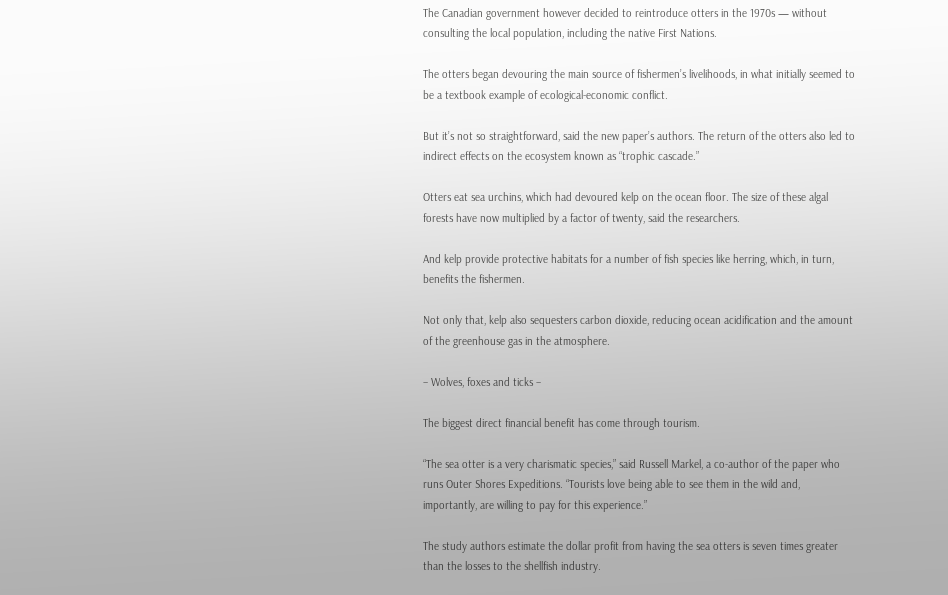The Canadian government however decided to reintroduce otters in the 1970s — without consulting the local population, including the native First Nations.

The otters began devouring the main source of fishermen’s livelihoods, in what initially seemed to be a textbook example of ecological-economic conflict.

But it’s not so straightforward, said the new paper’s authors. The return of the otters also led to indirect effects on the ecosystem known as “trophic cascade.”

Otters eat sea urchins, which had devoured kelp on the ocean floor. The size of these algal forests have now multiplied by a factor of twenty, said the researchers.

And kelp provide protective habitats for a number of fish species like herring, which, in turn, benefits the fishermen.

Not only that, kelp also sequesters carbon dioxide, reducing ocean acidification and the amount of the greenhouse gas in the atmosphere.

– Wolves, foxes and ticks –

The biggest direct financial benefit has come through tourism.

“The sea otter is a very charismatic species,” said Russell Markel, a co-author of the paper who runs Outer Shores Expeditions. “Tourists love being able to see them in the wild and, importantly, are willing to pay for this experience.”

The study authors estimate the dollar profit from having the sea otters is seven times greater than the losses to the shellfish industry.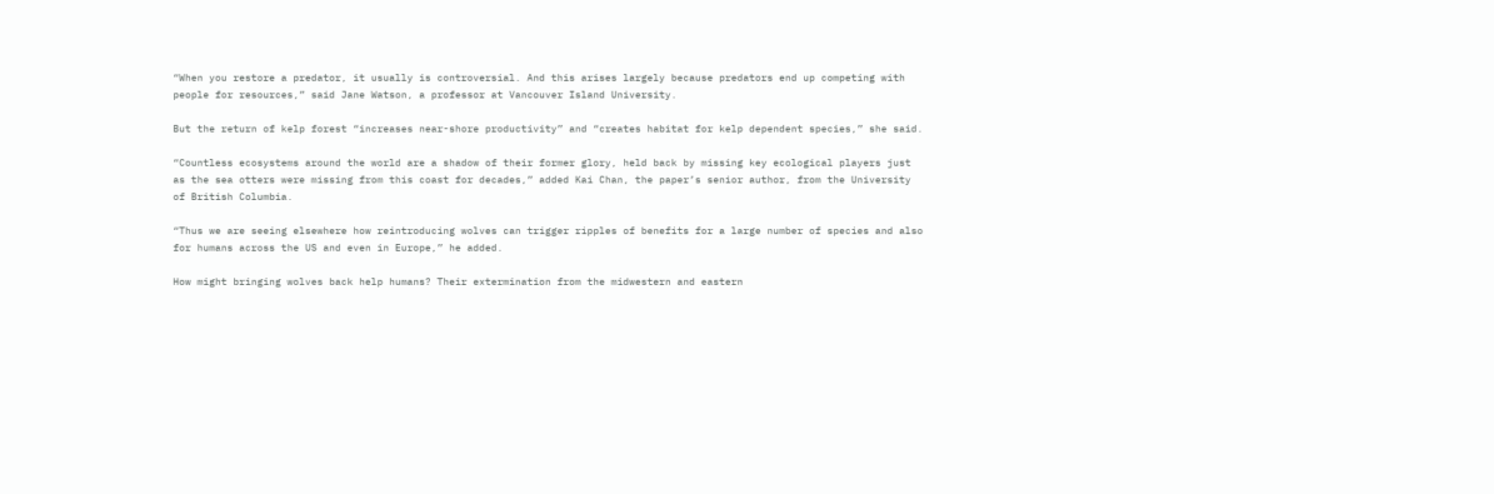“When you restore a predator, it usually is controversial. And this arises largely because predators end up competing with people for resources,” said Jane Watson, a professor at Vancouver Island University.

But the return of kelp forest “increases near-shore productivity” and “creates habitat for kelp dependent species,” she said.

“Countless ecosystems around the world are a shadow of their former glory, held back by missing key ecological players just as the sea otters were missing from this coast for decades,” added Kai Chan, the paper’s senior author, from the University of British Columbia.

“Thus we are seeing elsewhere how reintroducing wolves can trigger ripples of benefits for a large number of species and also for humans across the US and even in Europe,” he added.

How might bringing wolves back help humans? Their extermination from the midwestern and eastern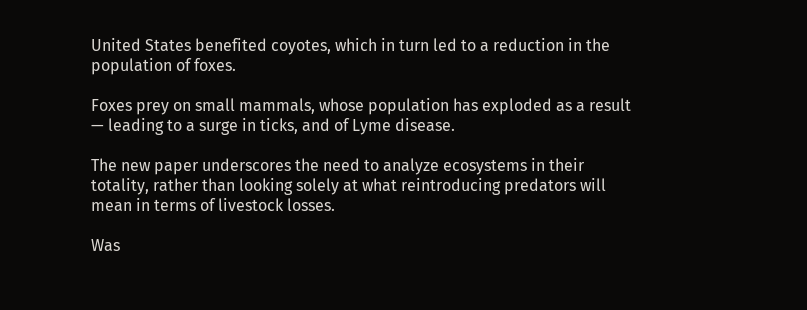United States benefited coyotes, which in turn led to a reduction in the population of foxes.

Foxes prey on small mammals, whose population has exploded as a result — leading to a surge in ticks, and of Lyme disease.

The new paper underscores the need to analyze ecosystems in their totality, rather than looking solely at what reintroducing predators will mean in terms of livestock losses.

Was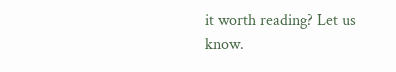it worth reading? Let us know.